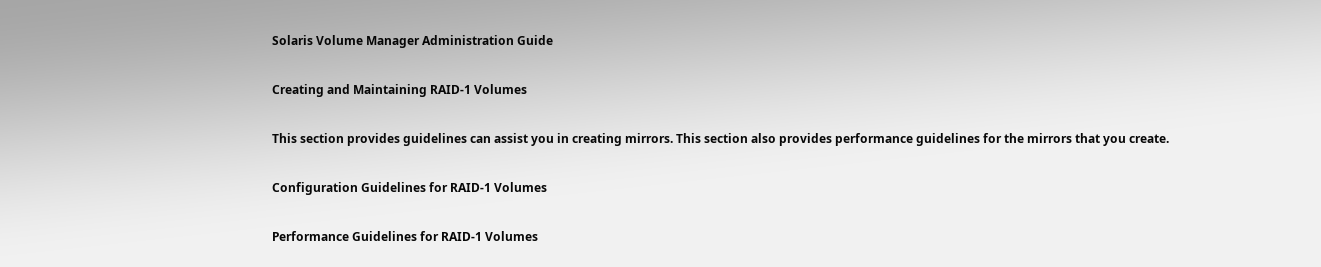Solaris Volume Manager Administration Guide

Creating and Maintaining RAID-1 Volumes

This section provides guidelines can assist you in creating mirrors. This section also provides performance guidelines for the mirrors that you create.

Configuration Guidelines for RAID-1 Volumes

Performance Guidelines for RAID-1 Volumes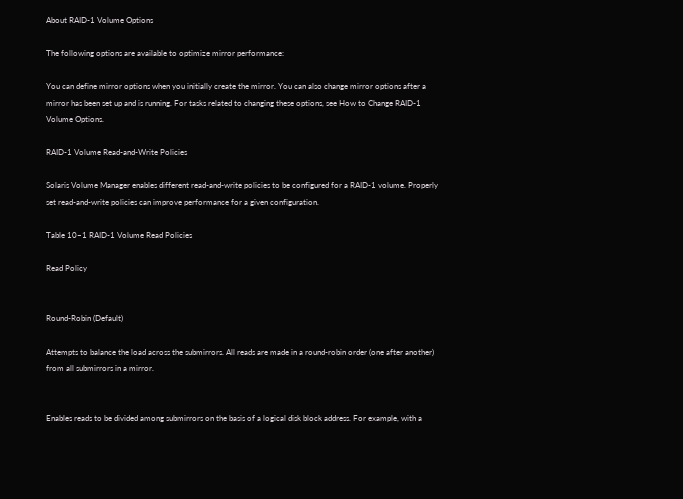About RAID-1 Volume Options

The following options are available to optimize mirror performance:

You can define mirror options when you initially create the mirror. You can also change mirror options after a mirror has been set up and is running. For tasks related to changing these options, see How to Change RAID-1 Volume Options.

RAID-1 Volume Read-and-Write Policies

Solaris Volume Manager enables different read-and-write policies to be configured for a RAID-1 volume. Properly set read-and-write policies can improve performance for a given configuration.

Table 10–1 RAID-1 Volume Read Policies

Read Policy


Round-Robin (Default)

Attempts to balance the load across the submirrors. All reads are made in a round-robin order (one after another) from all submirrors in a mirror.


Enables reads to be divided among submirrors on the basis of a logical disk block address. For example, with a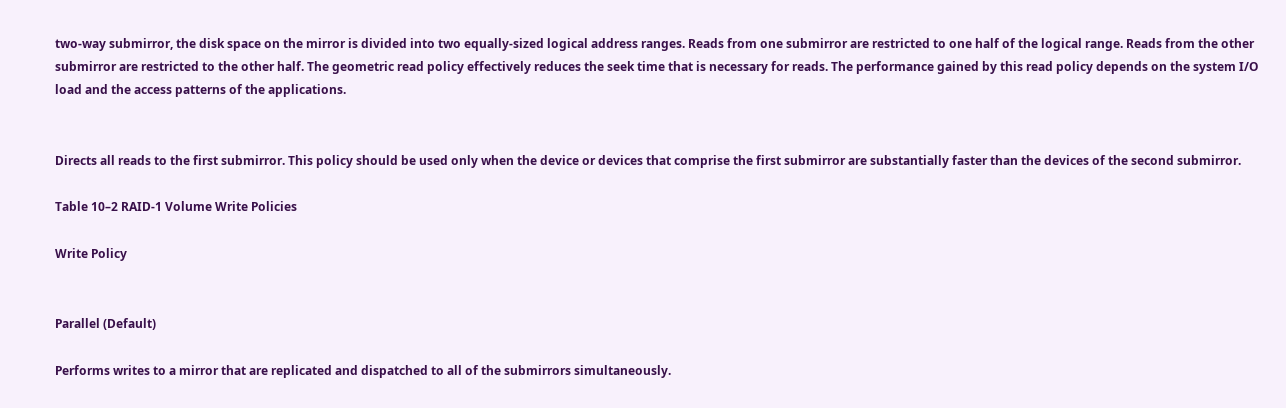two-way submirror, the disk space on the mirror is divided into two equally-sized logical address ranges. Reads from one submirror are restricted to one half of the logical range. Reads from the other submirror are restricted to the other half. The geometric read policy effectively reduces the seek time that is necessary for reads. The performance gained by this read policy depends on the system I/O load and the access patterns of the applications.


Directs all reads to the first submirror. This policy should be used only when the device or devices that comprise the first submirror are substantially faster than the devices of the second submirror.

Table 10–2 RAID-1 Volume Write Policies

Write Policy


Parallel (Default)

Performs writes to a mirror that are replicated and dispatched to all of the submirrors simultaneously.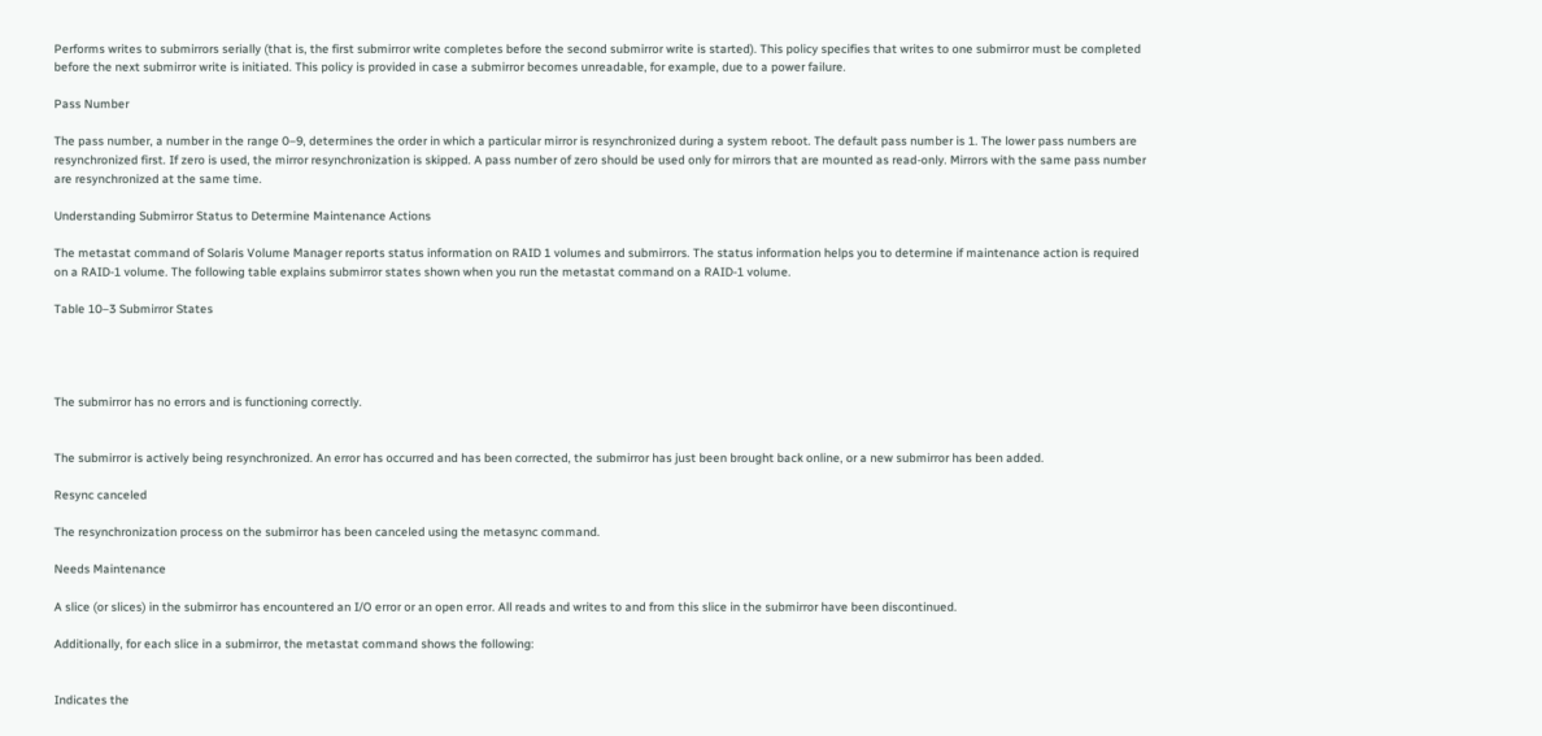Performs writes to submirrors serially (that is, the first submirror write completes before the second submirror write is started). This policy specifies that writes to one submirror must be completed before the next submirror write is initiated. This policy is provided in case a submirror becomes unreadable, for example, due to a power failure.

Pass Number

The pass number, a number in the range 0–9, determines the order in which a particular mirror is resynchronized during a system reboot. The default pass number is 1. The lower pass numbers are resynchronized first. If zero is used, the mirror resynchronization is skipped. A pass number of zero should be used only for mirrors that are mounted as read-only. Mirrors with the same pass number are resynchronized at the same time.

Understanding Submirror Status to Determine Maintenance Actions

The metastat command of Solaris Volume Manager reports status information on RAID 1 volumes and submirrors. The status information helps you to determine if maintenance action is required on a RAID-1 volume. The following table explains submirror states shown when you run the metastat command on a RAID-1 volume.

Table 10–3 Submirror States




The submirror has no errors and is functioning correctly.


The submirror is actively being resynchronized. An error has occurred and has been corrected, the submirror has just been brought back online, or a new submirror has been added.

Resync canceled

The resynchronization process on the submirror has been canceled using the metasync command.

Needs Maintenance

A slice (or slices) in the submirror has encountered an I/O error or an open error. All reads and writes to and from this slice in the submirror have been discontinued.

Additionally, for each slice in a submirror, the metastat command shows the following:


Indicates the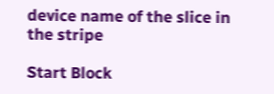device name of the slice in the stripe

Start Block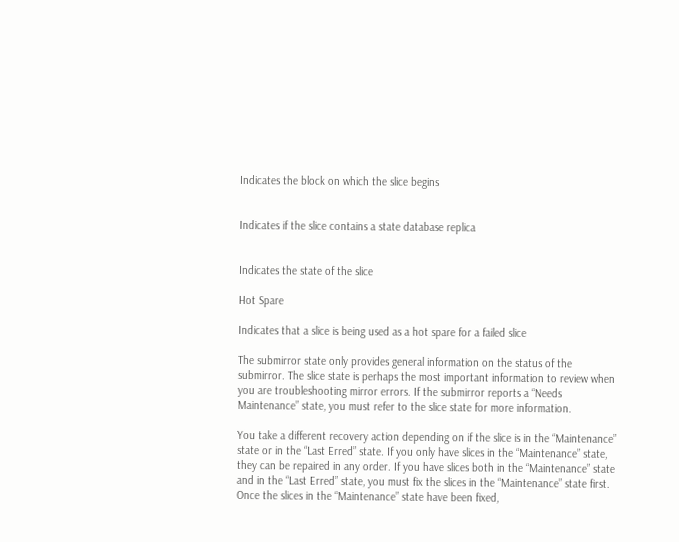Indicates the block on which the slice begins


Indicates if the slice contains a state database replica


Indicates the state of the slice

Hot Spare

Indicates that a slice is being used as a hot spare for a failed slice

The submirror state only provides general information on the status of the submirror. The slice state is perhaps the most important information to review when you are troubleshooting mirror errors. If the submirror reports a “Needs Maintenance” state, you must refer to the slice state for more information.

You take a different recovery action depending on if the slice is in the “Maintenance” state or in the “Last Erred” state. If you only have slices in the “Maintenance” state, they can be repaired in any order. If you have slices both in the “Maintenance” state and in the “Last Erred” state, you must fix the slices in the “Maintenance” state first. Once the slices in the “Maintenance” state have been fixed,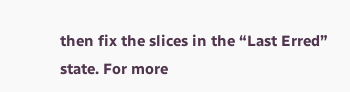then fix the slices in the “Last Erred” state. For more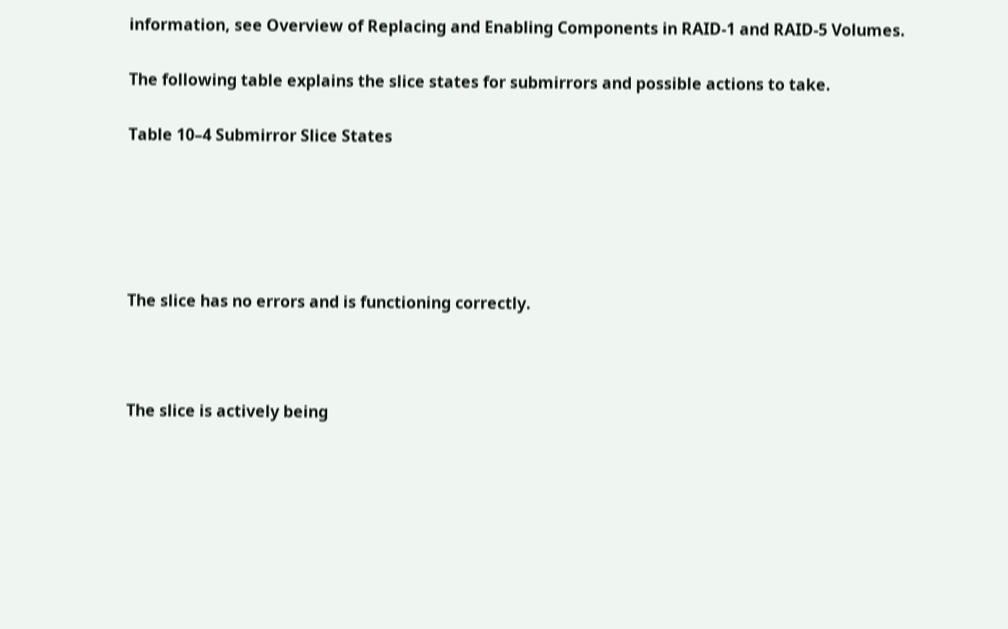information, see Overview of Replacing and Enabling Components in RAID-1 and RAID-5 Volumes.

The following table explains the slice states for submirrors and possible actions to take.

Table 10–4 Submirror Slice States





The slice has no errors and is functioning correctly.



The slice is actively being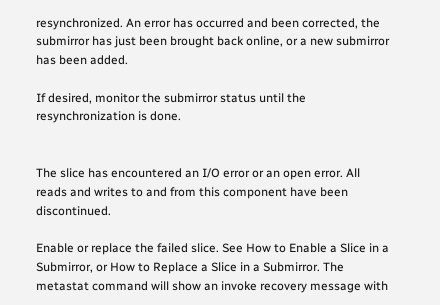resynchronized. An error has occurred and been corrected, the submirror has just been brought back online, or a new submirror has been added.

If desired, monitor the submirror status until the resynchronization is done.


The slice has encountered an I/O error or an open error. All reads and writes to and from this component have been discontinued.

Enable or replace the failed slice. See How to Enable a Slice in a Submirror, or How to Replace a Slice in a Submirror. The metastat command will show an invoke recovery message with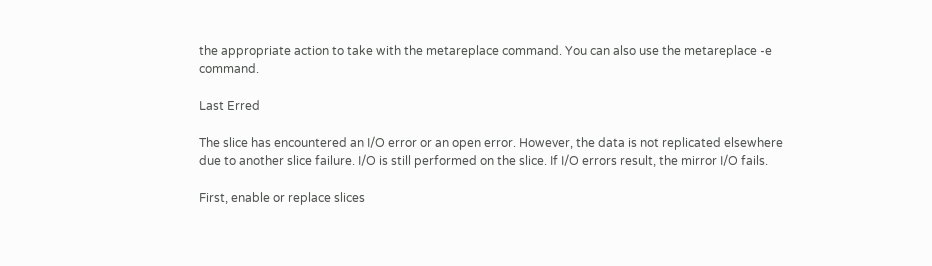the appropriate action to take with the metareplace command. You can also use the metareplace -e command.

Last Erred

The slice has encountered an I/O error or an open error. However, the data is not replicated elsewhere due to another slice failure. I/O is still performed on the slice. If I/O errors result, the mirror I/O fails.

First, enable or replace slices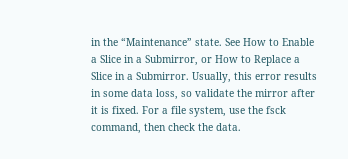in the “Maintenance” state. See How to Enable a Slice in a Submirror, or How to Replace a Slice in a Submirror. Usually, this error results in some data loss, so validate the mirror after it is fixed. For a file system, use the fsck command, then check the data.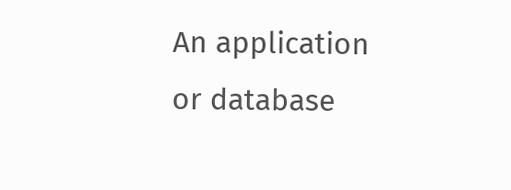An application or database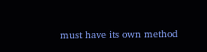must have its own method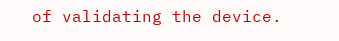of validating the device.